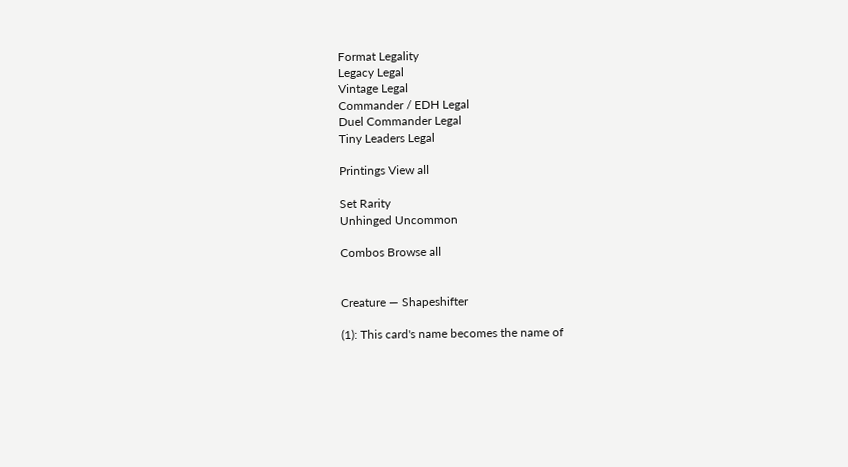Format Legality
Legacy Legal
Vintage Legal
Commander / EDH Legal
Duel Commander Legal
Tiny Leaders Legal

Printings View all

Set Rarity
Unhinged Uncommon

Combos Browse all


Creature — Shapeshifter

(1): This card's name becomes the name of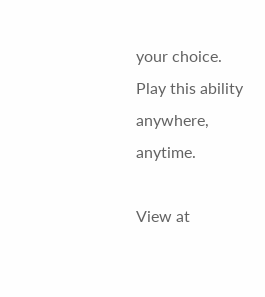your choice. Play this ability anywhere, anytime.

View at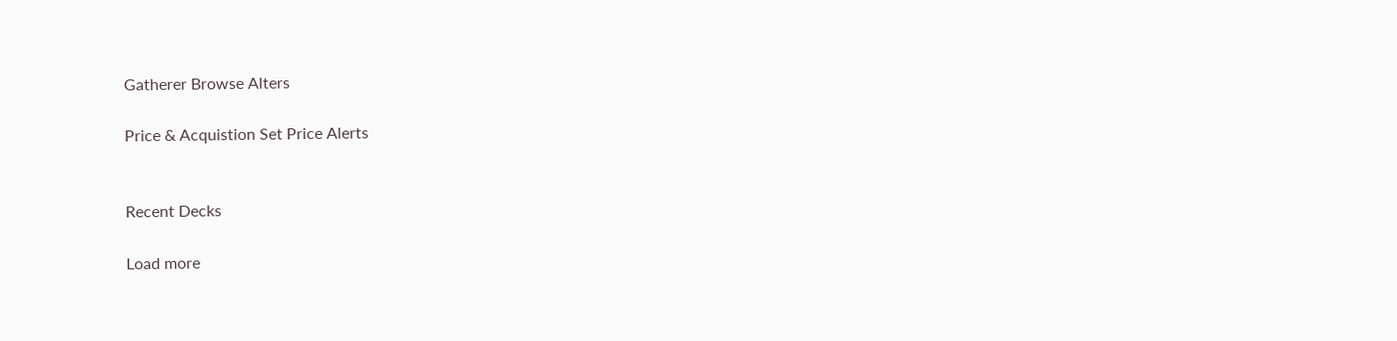Gatherer Browse Alters

Price & Acquistion Set Price Alerts


Recent Decks

Load more